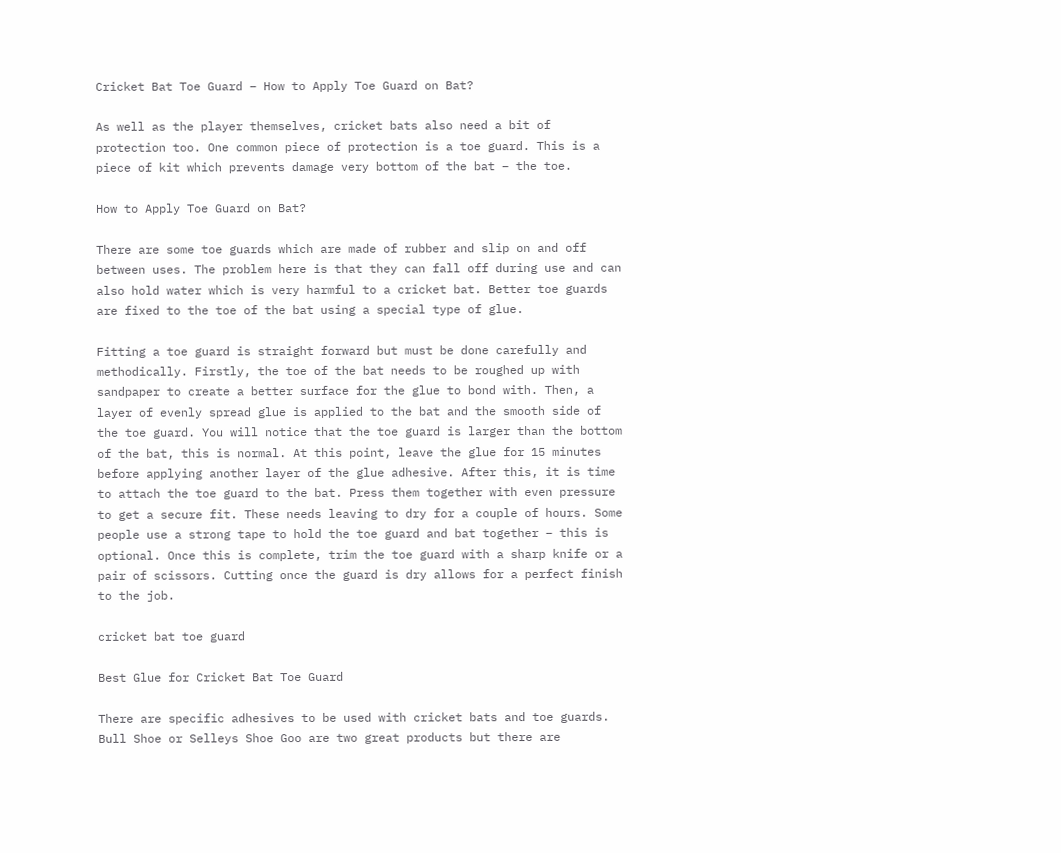Cricket Bat Toe Guard – How to Apply Toe Guard on Bat?

As well as the player themselves, cricket bats also need a bit of protection too. One common piece of protection is a toe guard. This is a piece of kit which prevents damage very bottom of the bat – the toe.

How to Apply Toe Guard on Bat?

There are some toe guards which are made of rubber and slip on and off between uses. The problem here is that they can fall off during use and can also hold water which is very harmful to a cricket bat. Better toe guards are fixed to the toe of the bat using a special type of glue.

Fitting a toe guard is straight forward but must be done carefully and methodically. Firstly, the toe of the bat needs to be roughed up with sandpaper to create a better surface for the glue to bond with. Then, a layer of evenly spread glue is applied to the bat and the smooth side of the toe guard. You will notice that the toe guard is larger than the bottom of the bat, this is normal. At this point, leave the glue for 15 minutes before applying another layer of the glue adhesive. After this, it is time to attach the toe guard to the bat. Press them together with even pressure to get a secure fit. These needs leaving to dry for a couple of hours. Some people use a strong tape to hold the toe guard and bat together – this is optional. Once this is complete, trim the toe guard with a sharp knife or a pair of scissors. Cutting once the guard is dry allows for a perfect finish to the job.

cricket bat toe guard

Best Glue for Cricket Bat Toe Guard

There are specific adhesives to be used with cricket bats and toe guards. Bull Shoe or Selleys Shoe Goo are two great products but there are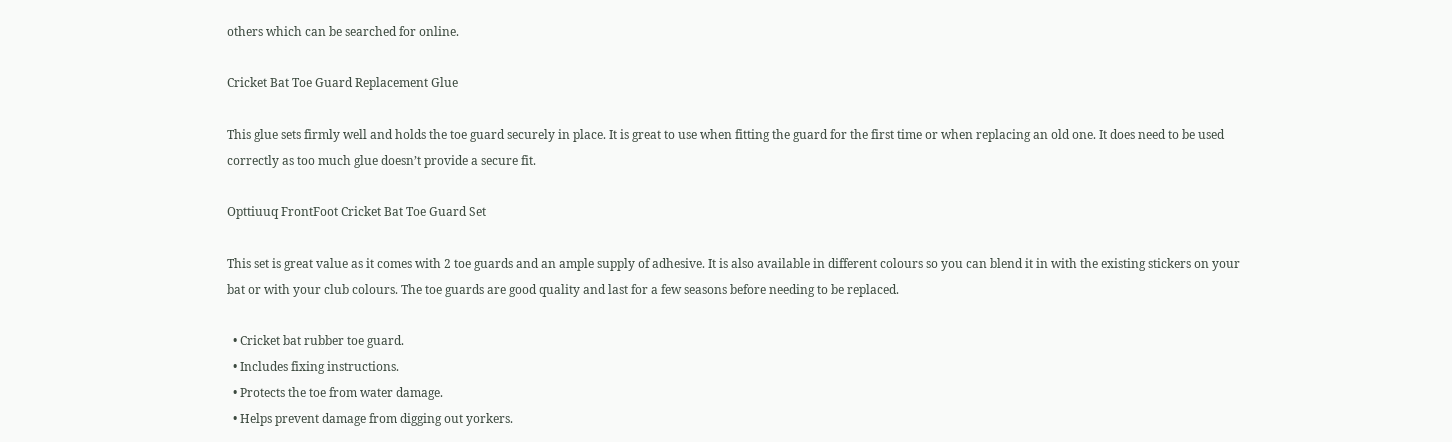others which can be searched for online.

Cricket Bat Toe Guard Replacement Glue

This glue sets firmly well and holds the toe guard securely in place. It is great to use when fitting the guard for the first time or when replacing an old one. It does need to be used correctly as too much glue doesn’t provide a secure fit.

Opttiuuq FrontFoot Cricket Bat Toe Guard Set

This set is great value as it comes with 2 toe guards and an ample supply of adhesive. It is also available in different colours so you can blend it in with the existing stickers on your bat or with your club colours. The toe guards are good quality and last for a few seasons before needing to be replaced.

  • Cricket bat rubber toe guard.
  • Includes fixing instructions.
  • Protects the toe from water damage.
  • Helps prevent damage from digging out yorkers.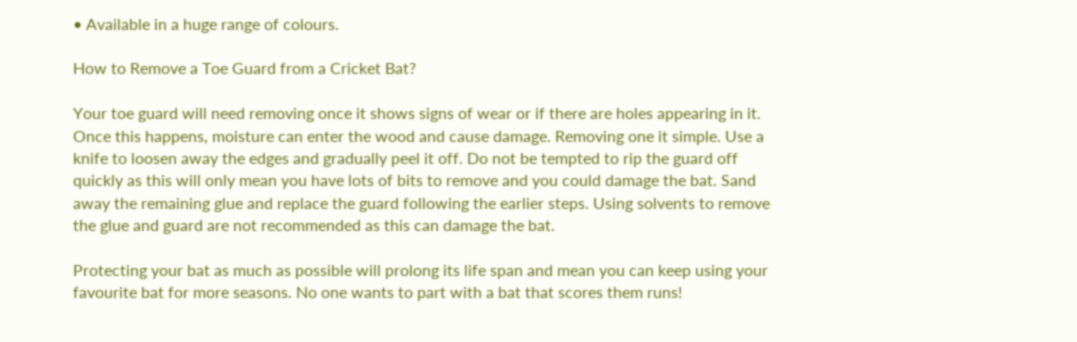• Available in a huge range of colours.

How to Remove a Toe Guard from a Cricket Bat?

Your toe guard will need removing once it shows signs of wear or if there are holes appearing in it. Once this happens, moisture can enter the wood and cause damage. Removing one it simple. Use a knife to loosen away the edges and gradually peel it off. Do not be tempted to rip the guard off quickly as this will only mean you have lots of bits to remove and you could damage the bat. Sand away the remaining glue and replace the guard following the earlier steps. Using solvents to remove the glue and guard are not recommended as this can damage the bat.

Protecting your bat as much as possible will prolong its life span and mean you can keep using your favourite bat for more seasons. No one wants to part with a bat that scores them runs!